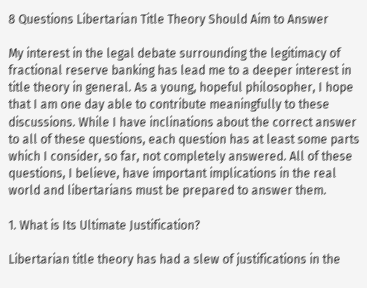8 Questions Libertarian Title Theory Should Aim to Answer

My interest in the legal debate surrounding the legitimacy of fractional reserve banking has lead me to a deeper interest in title theory in general. As a young, hopeful philosopher, I hope that I am one day able to contribute meaningfully to these discussions. While I have inclinations about the correct answer to all of these questions, each question has at least some parts which I consider, so far, not completely answered. All of these questions, I believe, have important implications in the real world and libertarians must be prepared to answer them.

1. What is Its Ultimate Justification?

Libertarian title theory has had a slew of justifications in the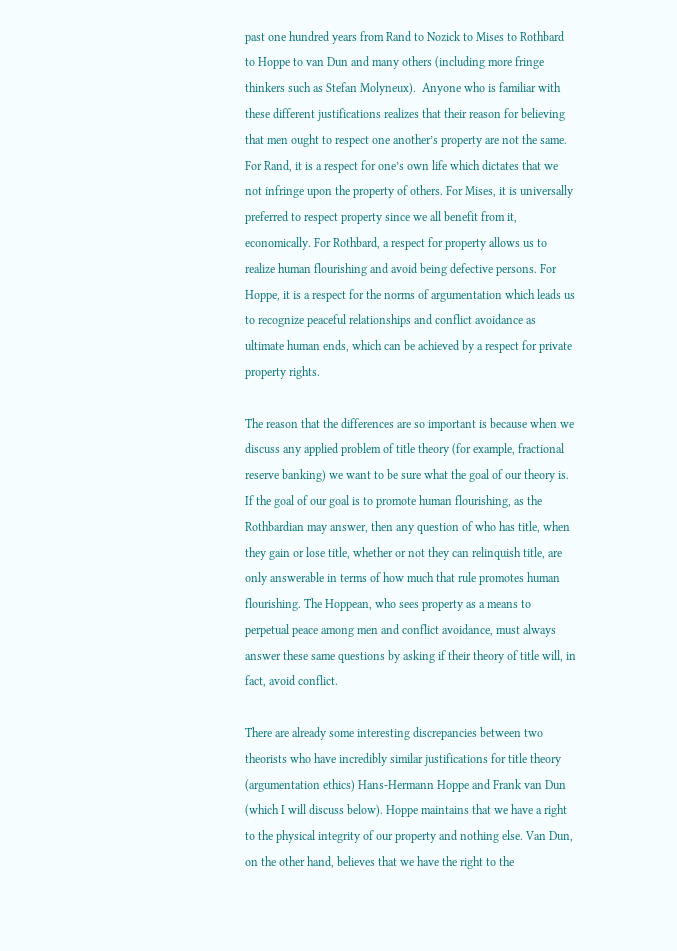past one hundred years from Rand to Nozick to Mises to Rothbard to Hoppe to van Dun and many others (including more fringe thinkers such as Stefan Molyneux).  Anyone who is familiar with these different justifications realizes that their reason for believing that men ought to respect one another’s property are not the same. For Rand, it is a respect for one’s own life which dictates that we not infringe upon the property of others. For Mises, it is universally preferred to respect property since we all benefit from it, economically. For Rothbard, a respect for property allows us to realize human flourishing and avoid being defective persons. For Hoppe, it is a respect for the norms of argumentation which leads us to recognize peaceful relationships and conflict avoidance as ultimate human ends, which can be achieved by a respect for private property rights.

The reason that the differences are so important is because when we discuss any applied problem of title theory (for example, fractional reserve banking) we want to be sure what the goal of our theory is. If the goal of our goal is to promote human flourishing, as the Rothbardian may answer, then any question of who has title, when they gain or lose title, whether or not they can relinquish title, are only answerable in terms of how much that rule promotes human flourishing. The Hoppean, who sees property as a means to perpetual peace among men and conflict avoidance, must always answer these same questions by asking if their theory of title will, in fact, avoid conflict.

There are already some interesting discrepancies between two theorists who have incredibly similar justifications for title theory (argumentation ethics) Hans-Hermann Hoppe and Frank van Dun (which I will discuss below). Hoppe maintains that we have a right to the physical integrity of our property and nothing else. Van Dun, on the other hand, believes that we have the right to the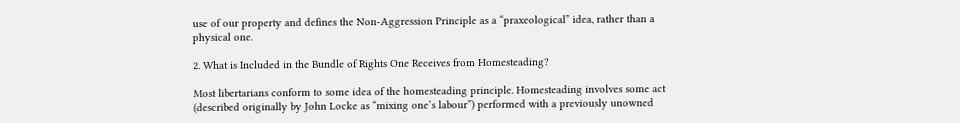use of our property and defines the Non-Aggression Principle as a “praxeological” idea, rather than a physical one.

2. What is Included in the Bundle of Rights One Receives from Homesteading?

Most libertarians conform to some idea of the homesteading principle. Homesteading involves some act (described originally by John Locke as “mixing one’s labour”) performed with a previously unowned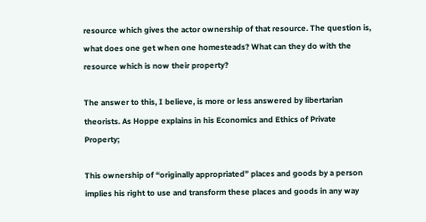resource which gives the actor ownership of that resource. The question is, what does one get when one homesteads? What can they do with the resource which is now their property?

The answer to this, I believe, is more or less answered by libertarian theorists. As Hoppe explains in his Economics and Ethics of Private Property;

This ownership of “originally appropriated” places and goods by a person implies his right to use and transform these places and goods in any way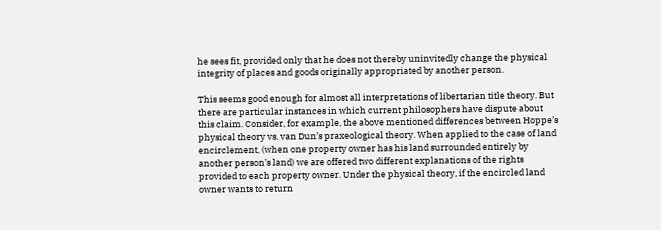he sees fit, provided only that he does not thereby uninvitedly change the physical integrity of places and goods originally appropriated by another person.

This seems good enough for almost all interpretations of libertarian title theory. But there are particular instances in which current philosophers have dispute about this claim. Consider, for example, the above mentioned differences between Hoppe’s physical theory vs. van Dun’s praxeological theory. When applied to the case of land encirclement, (when one property owner has his land surrounded entirely by another person’s land) we are offered two different explanations of the rights provided to each property owner. Under the physical theory, if the encircled land owner wants to return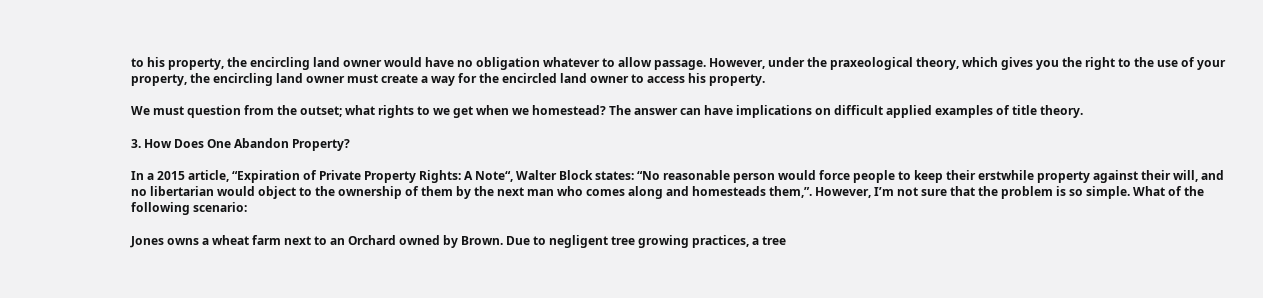to his property, the encircling land owner would have no obligation whatever to allow passage. However, under the praxeological theory, which gives you the right to the use of your property, the encircling land owner must create a way for the encircled land owner to access his property.

We must question from the outset; what rights to we get when we homestead? The answer can have implications on difficult applied examples of title theory.

3. How Does One Abandon Property?

In a 2015 article, “Expiration of Private Property Rights: A Note“, Walter Block states: “No reasonable person would force people to keep their erstwhile property against their will, and no libertarian would object to the ownership of them by the next man who comes along and homesteads them,”. However, I’m not sure that the problem is so simple. What of the following scenario:

Jones owns a wheat farm next to an Orchard owned by Brown. Due to negligent tree growing practices, a tree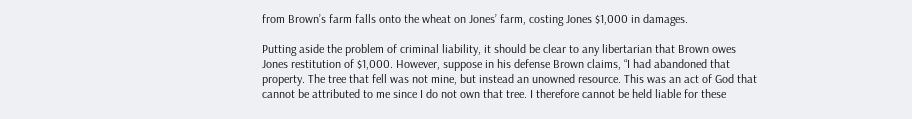from Brown’s farm falls onto the wheat on Jones’ farm, costing Jones $1,000 in damages.

Putting aside the problem of criminal liability, it should be clear to any libertarian that Brown owes Jones restitution of $1,000. However, suppose in his defense Brown claims, “I had abandoned that property. The tree that fell was not mine, but instead an unowned resource. This was an act of God that cannot be attributed to me since I do not own that tree. I therefore cannot be held liable for these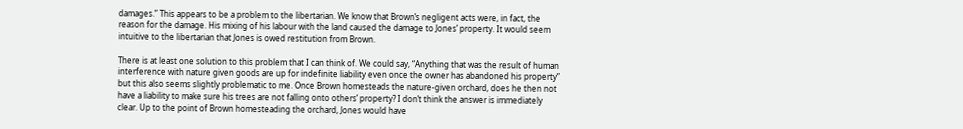damages.” This appears to be a problem to the libertarian. We know that Brown’s negligent acts were, in fact, the reason for the damage. His mixing of his labour with the land caused the damage to Jones’ property. It would seem intuitive to the libertarian that Jones is owed restitution from Brown.

There is at least one solution to this problem that I can think of. We could say, “Anything that was the result of human interference with nature given goods are up for indefinite liability even once the owner has abandoned his property” but this also seems slightly problematic to me. Once Brown homesteads the nature-given orchard, does he then not have a liability to make sure his trees are not falling onto others’ property? I don’t think the answer is immediately clear. Up to the point of Brown homesteading the orchard, Jones would have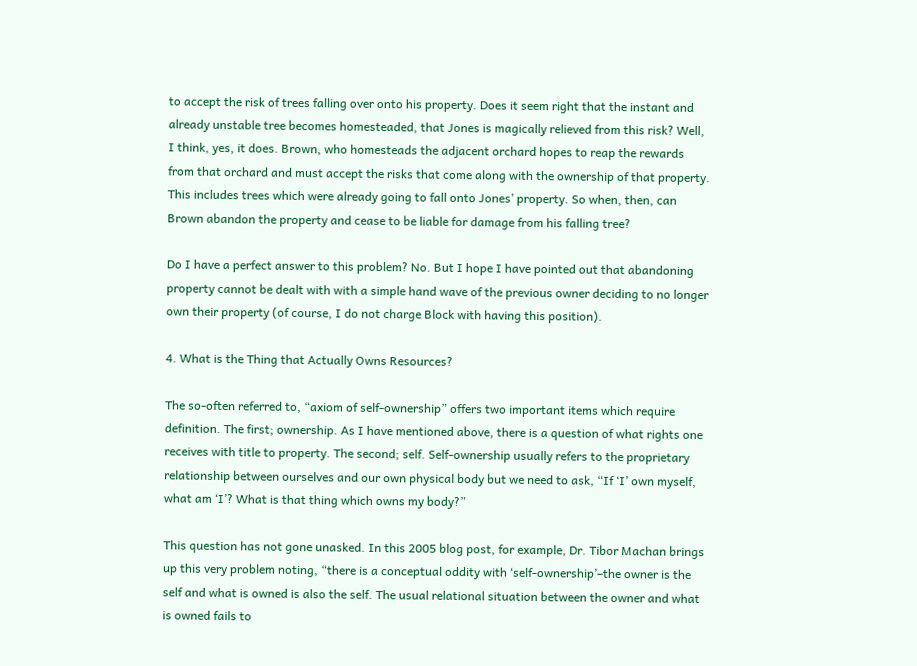to accept the risk of trees falling over onto his property. Does it seem right that the instant and already unstable tree becomes homesteaded, that Jones is magically relieved from this risk? Well, I think, yes, it does. Brown, who homesteads the adjacent orchard hopes to reap the rewards from that orchard and must accept the risks that come along with the ownership of that property. This includes trees which were already going to fall onto Jones’ property. So when, then, can Brown abandon the property and cease to be liable for damage from his falling tree?

Do I have a perfect answer to this problem? No. But I hope I have pointed out that abandoning property cannot be dealt with with a simple hand wave of the previous owner deciding to no longer own their property (of course, I do not charge Block with having this position).

4. What is the Thing that Actually Owns Resources?

The so-often referred to, “axiom of self-ownership” offers two important items which require definition. The first; ownership. As I have mentioned above, there is a question of what rights one receives with title to property. The second; self. Self-ownership usually refers to the proprietary relationship between ourselves and our own physical body but we need to ask, “If ‘I’ own myself, what am ‘I’? What is that thing which owns my body?”

This question has not gone unasked. In this 2005 blog post, for example, Dr. Tibor Machan brings up this very problem noting, “there is a conceptual oddity with ‘self-ownership’–the owner is the self and what is owned is also the self. The usual relational situation between the owner and what is owned fails to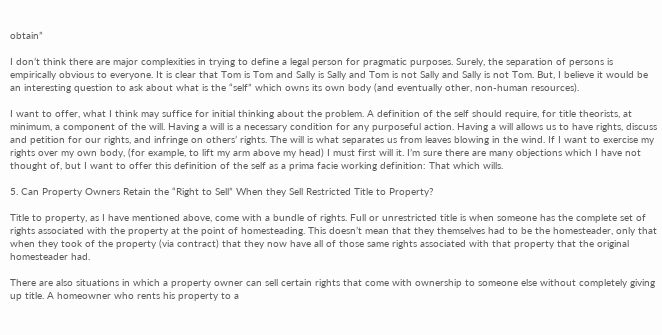obtain”

I don’t think there are major complexities in trying to define a legal person for pragmatic purposes. Surely, the separation of persons is empirically obvious to everyone. It is clear that Tom is Tom and Sally is Sally and Tom is not Sally and Sally is not Tom. But, I believe it would be an interesting question to ask about what is the “self” which owns its own body (and eventually other, non-human resources).

I want to offer, what I think may suffice for initial thinking about the problem. A definition of the self should require, for title theorists, at minimum, a component of the will. Having a will is a necessary condition for any purposeful action. Having a will allows us to have rights, discuss and petition for our rights, and infringe on others’ rights. The will is what separates us from leaves blowing in the wind. If I want to exercise my rights over my own body, (for example, to lift my arm above my head) I must first will it. I’m sure there are many objections which I have not thought of, but I want to offer this definition of the self as a prima facie working definition: That which wills.

5. Can Property Owners Retain the “Right to Sell” When they Sell Restricted Title to Property?

Title to property, as I have mentioned above, come with a bundle of rights. Full or unrestricted title is when someone has the complete set of rights associated with the property at the point of homesteading. This doesn’t mean that they themselves had to be the homesteader, only that when they took of the property (via contract) that they now have all of those same rights associated with that property that the original homesteader had.

There are also situations in which a property owner can sell certain rights that come with ownership to someone else without completely giving up title. A homeowner who rents his property to a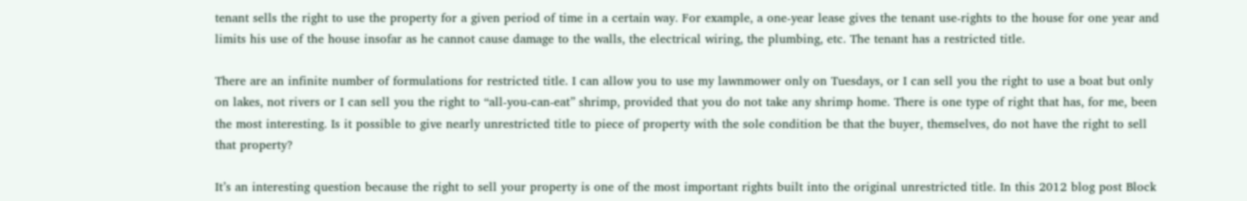tenant sells the right to use the property for a given period of time in a certain way. For example, a one-year lease gives the tenant use-rights to the house for one year and limits his use of the house insofar as he cannot cause damage to the walls, the electrical wiring, the plumbing, etc. The tenant has a restricted title.

There are an infinite number of formulations for restricted title. I can allow you to use my lawnmower only on Tuesdays, or I can sell you the right to use a boat but only on lakes, not rivers or I can sell you the right to “all-you-can-eat” shrimp, provided that you do not take any shrimp home. There is one type of right that has, for me, been the most interesting. Is it possible to give nearly unrestricted title to piece of property with the sole condition be that the buyer, themselves, do not have the right to sell that property?

It’s an interesting question because the right to sell your property is one of the most important rights built into the original unrestricted title. In this 2012 blog post Block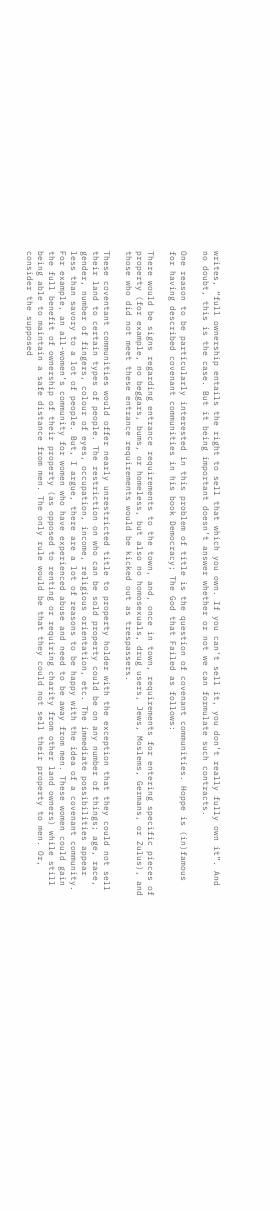writes, “full ownership entails the right to sell that which you own. If you can’t sell it, you don’t really fully own it”. And no doubt, this is the case. But it being important doesn’t answer whether or not we can formulate such contracts.

One reason to be particularly interested in this problem of title is the question of covenant communities. Hoppe is (in)famous for having described covenant communities in his book Democracy; The God that Failed as follows:

There would be signs regarding entrance requirements to the town, and, once in town, requirements for entering specific pieces of property (for example, no beggars, bums, or homeless, but also no homosexuals, drug users, Jews, Moslems, Germans, or Zulus), and those who did not meet these entrance requirements would be kicked out as trespassers.

These coventant communities would offer nearly unrestricted title to property holder with the exception that they could not sell their land to certain types of people. The restriction on who can be sold property could be on any number of things; age, race, gender, number of fingers, colour of eyes, occupation, income, religious orientation, etc. The immediate possibilities appear less than savory to a lot of people. But, I argue, there are a lot of reasons to be happy with the idea of a covenant community. For example, an all-women’s community for women who have experienced abuse and need to be away from men. These women could gain the full benefit of ownership of their property (as opposed to renting or requiring charity from other land owners) while still being able to maintain a safe distance from men. The only rule would be that they could not sell their property to men. Or, consider the supposed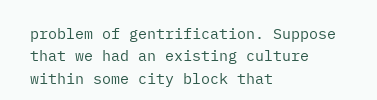problem of gentrification. Suppose that we had an existing culture within some city block that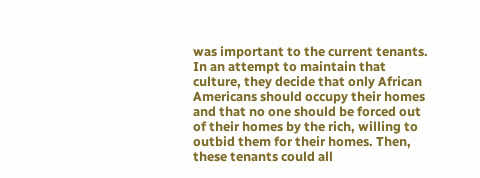was important to the current tenants. In an attempt to maintain that culture, they decide that only African Americans should occupy their homes and that no one should be forced out of their homes by the rich, willing to outbid them for their homes. Then, these tenants could all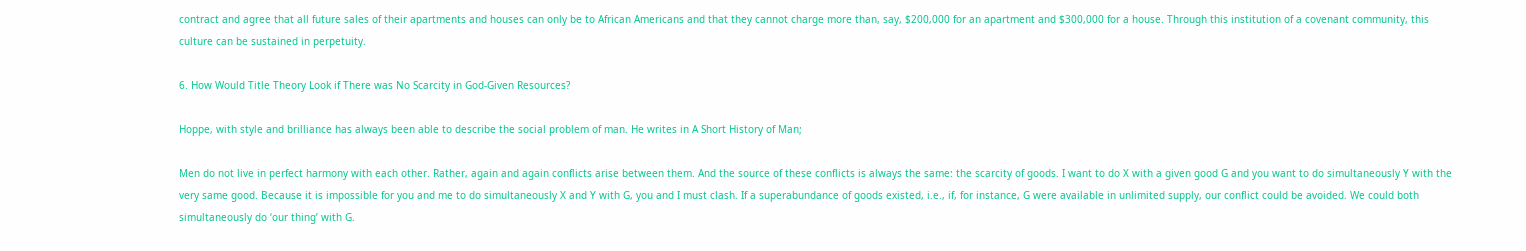contract and agree that all future sales of their apartments and houses can only be to African Americans and that they cannot charge more than, say, $200,000 for an apartment and $300,000 for a house. Through this institution of a covenant community, this culture can be sustained in perpetuity.

6. How Would Title Theory Look if There was No Scarcity in God-Given Resources?

Hoppe, with style and brilliance has always been able to describe the social problem of man. He writes in A Short History of Man;

Men do not live in perfect harmony with each other. Rather, again and again conflicts arise between them. And the source of these conflicts is always the same: the scarcity of goods. I want to do X with a given good G and you want to do simultaneously Y with the very same good. Because it is impossible for you and me to do simultaneously X and Y with G, you and I must clash. If a superabundance of goods existed, i.e., if, for instance, G were available in unlimited supply, our conflict could be avoided. We could both simultaneously do ‘our thing’ with G.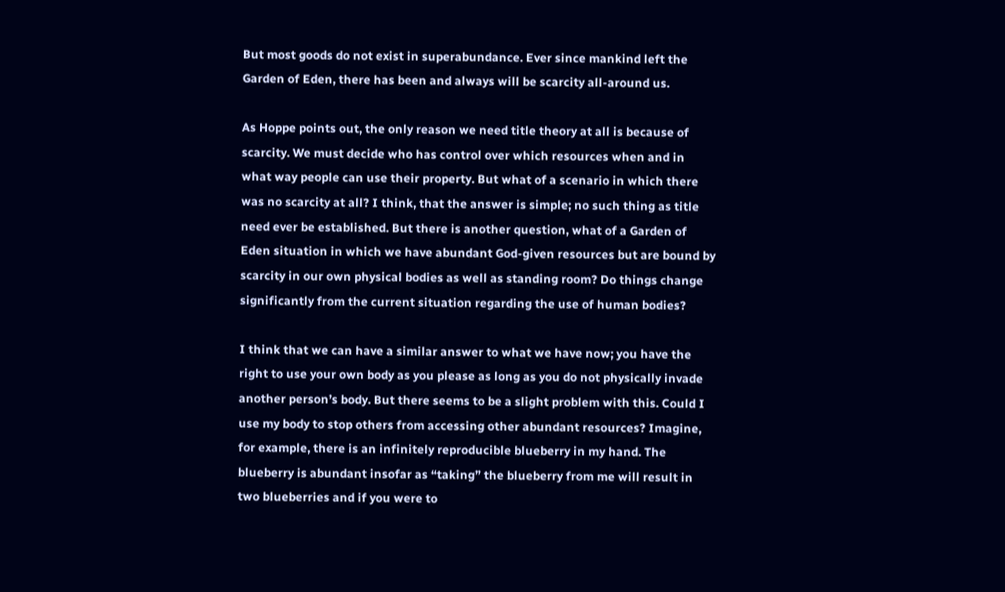But most goods do not exist in superabundance. Ever since mankind left the Garden of Eden, there has been and always will be scarcity all-around us.

As Hoppe points out, the only reason we need title theory at all is because of scarcity. We must decide who has control over which resources when and in what way people can use their property. But what of a scenario in which there was no scarcity at all? I think, that the answer is simple; no such thing as title need ever be established. But there is another question, what of a Garden of Eden situation in which we have abundant God-given resources but are bound by scarcity in our own physical bodies as well as standing room? Do things change significantly from the current situation regarding the use of human bodies?

I think that we can have a similar answer to what we have now; you have the right to use your own body as you please as long as you do not physically invade another person’s body. But there seems to be a slight problem with this. Could I use my body to stop others from accessing other abundant resources? Imagine, for example, there is an infinitely reproducible blueberry in my hand. The blueberry is abundant insofar as “taking” the blueberry from me will result in two blueberries and if you were to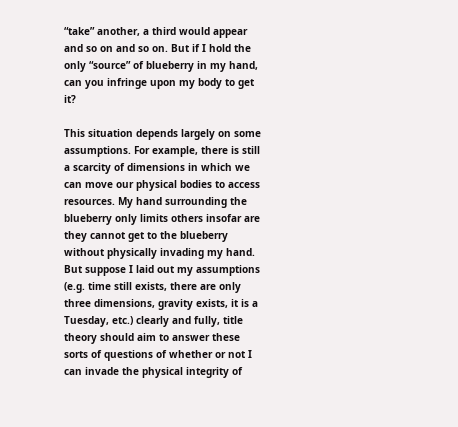“take” another, a third would appear and so on and so on. But if I hold the only “source” of blueberry in my hand, can you infringe upon my body to get it?

This situation depends largely on some assumptions. For example, there is still a scarcity of dimensions in which we can move our physical bodies to access resources. My hand surrounding the blueberry only limits others insofar are they cannot get to the blueberry without physically invading my hand. But suppose I laid out my assumptions (e.g. time still exists, there are only three dimensions, gravity exists, it is a Tuesday, etc.) clearly and fully, title theory should aim to answer these sorts of questions of whether or not I can invade the physical integrity of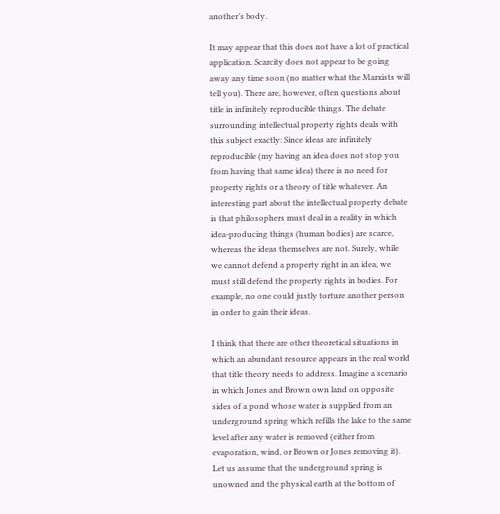another’s body.

It may appear that this does not have a lot of practical application. Scarcity does not appear to be going away any time soon (no matter what the Marxists will tell you). There are, however, often questions about title in infinitely reproducible things. The debate surrounding intellectual property rights deals with this subject exactly: Since ideas are infinitely reproducible (my having an idea does not stop you from having that same idea) there is no need for property rights or a theory of title whatever. An interesting part about the intellectual property debate is that philosophers must deal in a reality in which idea-producing things (human bodies) are scarce, whereas the ideas themselves are not. Surely, while we cannot defend a property right in an idea, we must still defend the property rights in bodies. For example, no one could justly torture another person in order to gain their ideas.

I think that there are other theoretical situations in which an abundant resource appears in the real world that title theory needs to address. Imagine a scenario in which Jones and Brown own land on opposite sides of a pond whose water is supplied from an underground spring which refills the lake to the same level after any water is removed (either from evaporation, wind, or Brown or Jones removing it). Let us assume that the underground spring is unowned and the physical earth at the bottom of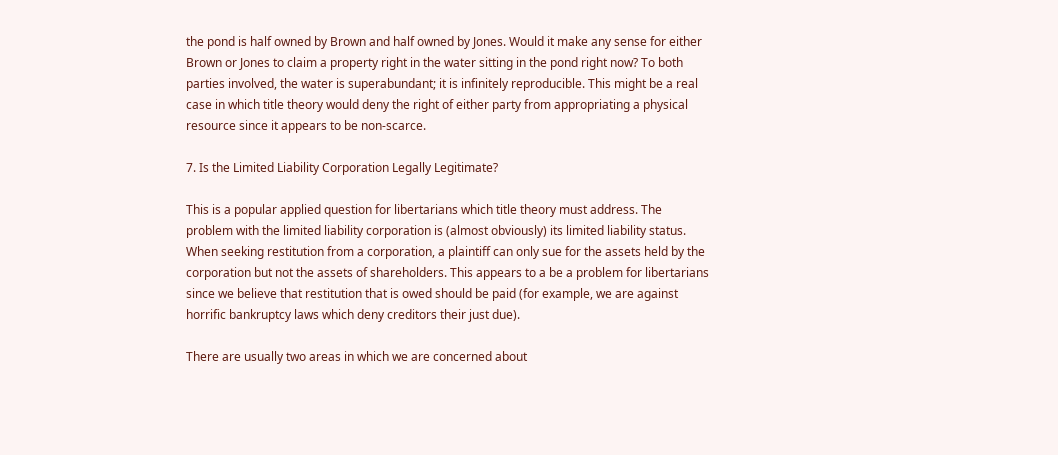the pond is half owned by Brown and half owned by Jones. Would it make any sense for either Brown or Jones to claim a property right in the water sitting in the pond right now? To both parties involved, the water is superabundant; it is infinitely reproducible. This might be a real case in which title theory would deny the right of either party from appropriating a physical resource since it appears to be non-scarce.

7. Is the Limited Liability Corporation Legally Legitimate?

This is a popular applied question for libertarians which title theory must address. The problem with the limited liability corporation is (almost obviously) its limited liability status. When seeking restitution from a corporation, a plaintiff can only sue for the assets held by the corporation but not the assets of shareholders. This appears to a be a problem for libertarians since we believe that restitution that is owed should be paid (for example, we are against horrific bankruptcy laws which deny creditors their just due).

There are usually two areas in which we are concerned about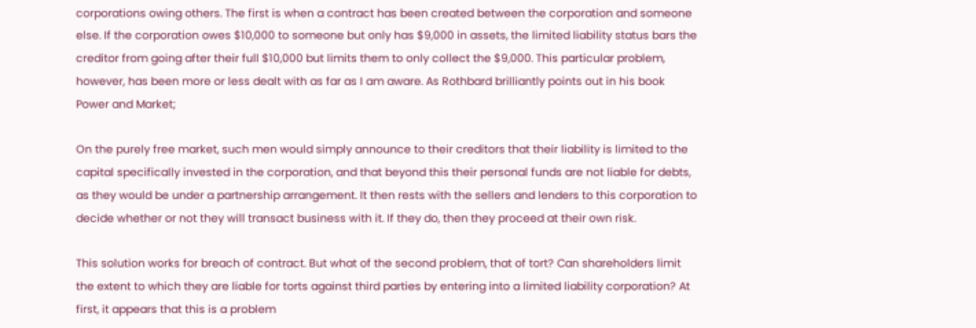corporations owing others. The first is when a contract has been created between the corporation and someone else. If the corporation owes $10,000 to someone but only has $9,000 in assets, the limited liability status bars the creditor from going after their full $10,000 but limits them to only collect the $9,000. This particular problem, however, has been more or less dealt with as far as I am aware. As Rothbard brilliantly points out in his book Power and Market;

On the purely free market, such men would simply announce to their creditors that their liability is limited to the capital specifically invested in the corporation, and that beyond this their personal funds are not liable for debts, as they would be under a partnership arrangement. It then rests with the sellers and lenders to this corporation to decide whether or not they will transact business with it. If they do, then they proceed at their own risk.

This solution works for breach of contract. But what of the second problem, that of tort? Can shareholders limit the extent to which they are liable for torts against third parties by entering into a limited liability corporation? At first, it appears that this is a problem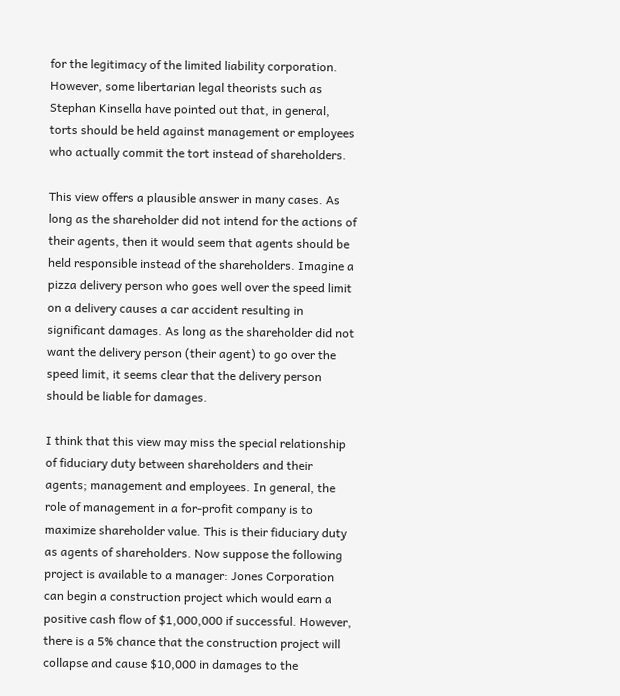for the legitimacy of the limited liability corporation. However, some libertarian legal theorists such as Stephan Kinsella have pointed out that, in general, torts should be held against management or employees who actually commit the tort instead of shareholders.

This view offers a plausible answer in many cases. As long as the shareholder did not intend for the actions of their agents, then it would seem that agents should be held responsible instead of the shareholders. Imagine a pizza delivery person who goes well over the speed limit on a delivery causes a car accident resulting in significant damages. As long as the shareholder did not want the delivery person (their agent) to go over the speed limit, it seems clear that the delivery person should be liable for damages.

I think that this view may miss the special relationship of fiduciary duty between shareholders and their agents; management and employees. In general, the role of management in a for-profit company is to maximize shareholder value. This is their fiduciary duty as agents of shareholders. Now suppose the following project is available to a manager: Jones Corporation can begin a construction project which would earn a positive cash flow of $1,000,000 if successful. However, there is a 5% chance that the construction project will collapse and cause $10,000 in damages to the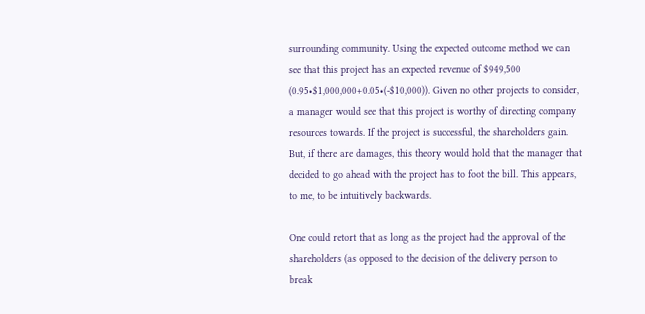surrounding community. Using the expected outcome method we can see that this project has an expected revenue of $949,500 (0.95•$1,000,000+0.05•(-$10,000)). Given no other projects to consider, a manager would see that this project is worthy of directing company resources towards. If the project is successful, the shareholders gain. But, if there are damages, this theory would hold that the manager that decided to go ahead with the project has to foot the bill. This appears, to me, to be intuitively backwards.

One could retort that as long as the project had the approval of the shareholders (as opposed to the decision of the delivery person to break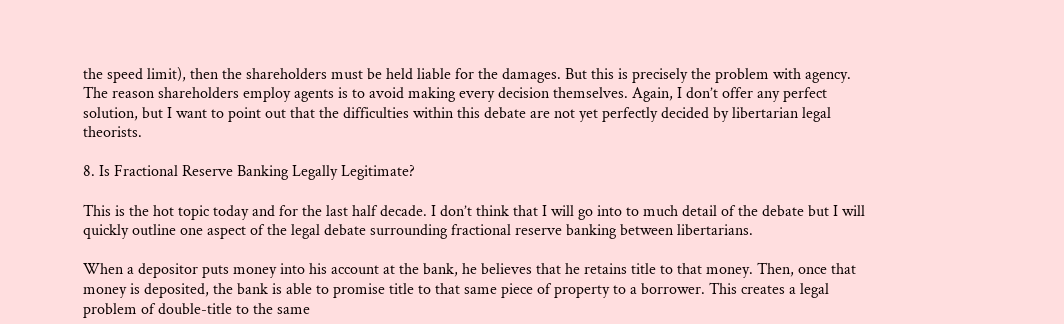the speed limit), then the shareholders must be held liable for the damages. But this is precisely the problem with agency. The reason shareholders employ agents is to avoid making every decision themselves. Again, I don’t offer any perfect solution, but I want to point out that the difficulties within this debate are not yet perfectly decided by libertarian legal theorists.

8. Is Fractional Reserve Banking Legally Legitimate?

This is the hot topic today and for the last half decade. I don’t think that I will go into to much detail of the debate but I will quickly outline one aspect of the legal debate surrounding fractional reserve banking between libertarians.

When a depositor puts money into his account at the bank, he believes that he retains title to that money. Then, once that money is deposited, the bank is able to promise title to that same piece of property to a borrower. This creates a legal problem of double-title to the same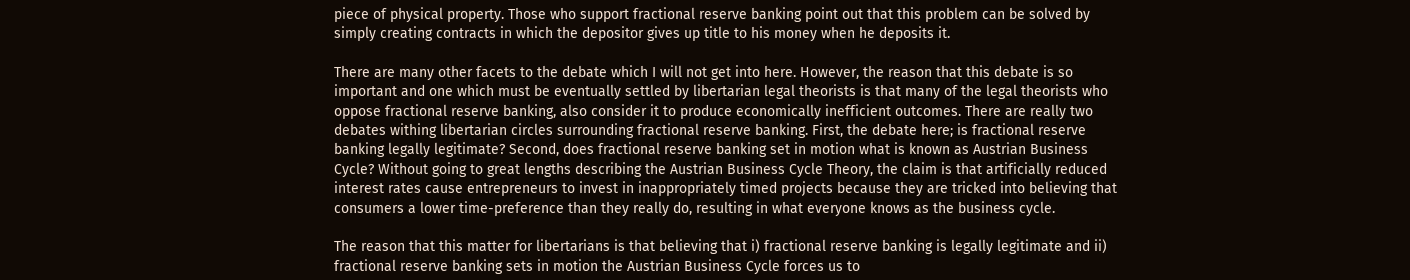piece of physical property. Those who support fractional reserve banking point out that this problem can be solved by simply creating contracts in which the depositor gives up title to his money when he deposits it.

There are many other facets to the debate which I will not get into here. However, the reason that this debate is so important and one which must be eventually settled by libertarian legal theorists is that many of the legal theorists who oppose fractional reserve banking, also consider it to produce economically inefficient outcomes. There are really two debates withing libertarian circles surrounding fractional reserve banking. First, the debate here; is fractional reserve banking legally legitimate? Second, does fractional reserve banking set in motion what is known as Austrian Business Cycle? Without going to great lengths describing the Austrian Business Cycle Theory, the claim is that artificially reduced interest rates cause entrepreneurs to invest in inappropriately timed projects because they are tricked into believing that consumers a lower time-preference than they really do, resulting in what everyone knows as the business cycle.

The reason that this matter for libertarians is that believing that i) fractional reserve banking is legally legitimate and ii) fractional reserve banking sets in motion the Austrian Business Cycle forces us to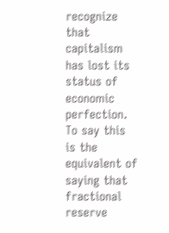recognize that capitalism has lost its status of economic perfection. To say this is the equivalent of saying that fractional reserve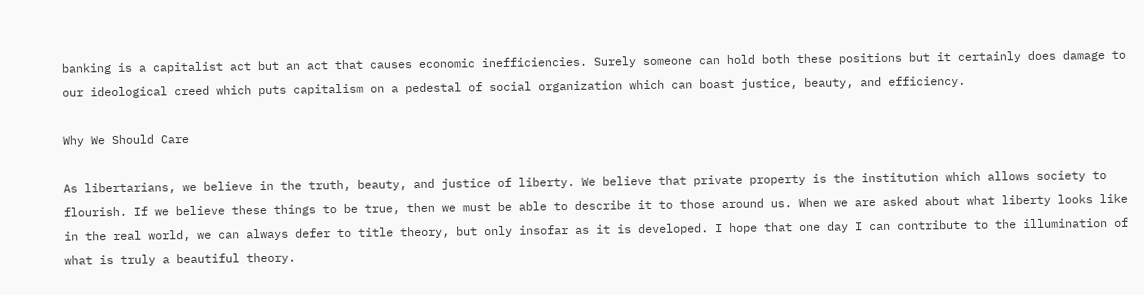banking is a capitalist act but an act that causes economic inefficiencies. Surely someone can hold both these positions but it certainly does damage to our ideological creed which puts capitalism on a pedestal of social organization which can boast justice, beauty, and efficiency.

Why We Should Care

As libertarians, we believe in the truth, beauty, and justice of liberty. We believe that private property is the institution which allows society to flourish. If we believe these things to be true, then we must be able to describe it to those around us. When we are asked about what liberty looks like in the real world, we can always defer to title theory, but only insofar as it is developed. I hope that one day I can contribute to the illumination of what is truly a beautiful theory.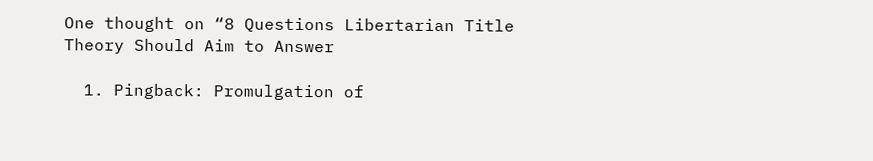One thought on “8 Questions Libertarian Title Theory Should Aim to Answer

  1. Pingback: Promulgation of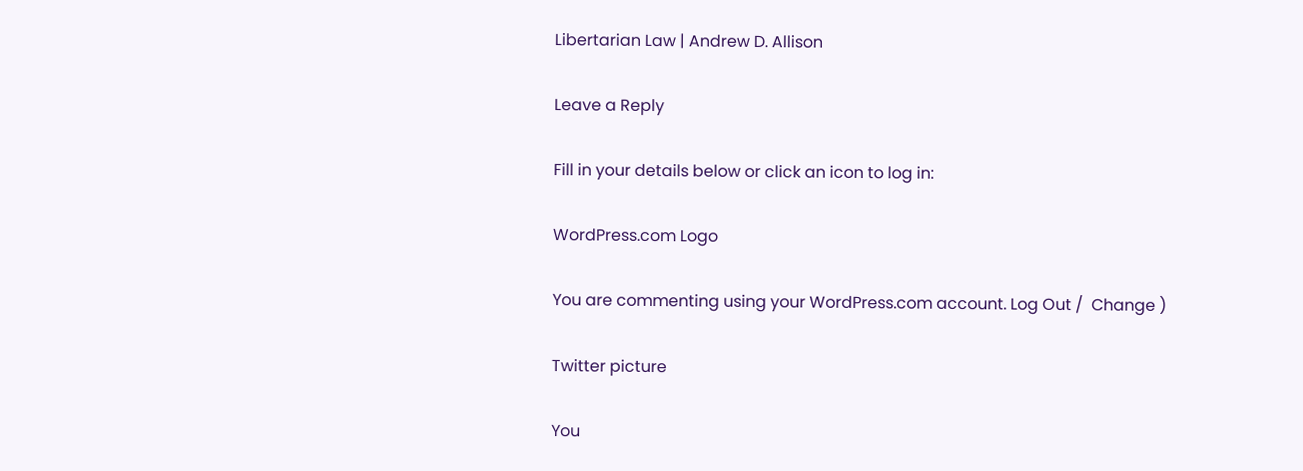Libertarian Law | Andrew D. Allison

Leave a Reply

Fill in your details below or click an icon to log in:

WordPress.com Logo

You are commenting using your WordPress.com account. Log Out /  Change )

Twitter picture

You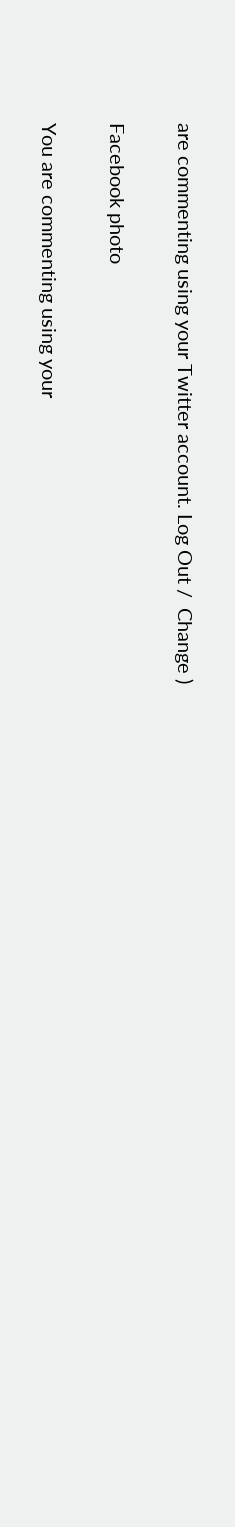are commenting using your Twitter account. Log Out /  Change )

Facebook photo

You are commenting using your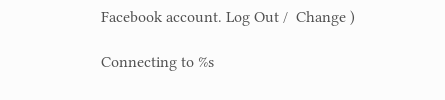Facebook account. Log Out /  Change )

Connecting to %s